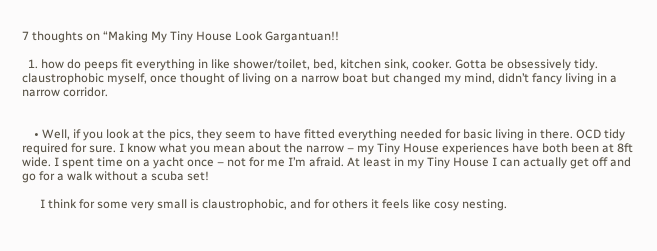7 thoughts on “Making My Tiny House Look Gargantuan!!

  1. how do peeps fit everything in like shower/toilet, bed, kitchen sink, cooker. Gotta be obsessively tidy. claustrophobic myself, once thought of living on a narrow boat but changed my mind, didn’t fancy living in a narrow corridor.


    • Well, if you look at the pics, they seem to have fitted everything needed for basic living in there. OCD tidy required for sure. I know what you mean about the narrow – my Tiny House experiences have both been at 8ft wide. I spent time on a yacht once – not for me I’m afraid. At least in my Tiny House I can actually get off and go for a walk without a scuba set!

      I think for some very small is claustrophobic, and for others it feels like cosy nesting.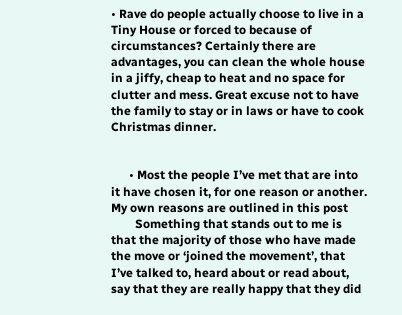• Rave do people actually choose to live in a Tiny House or forced to because of circumstances? Certainly there are advantages, you can clean the whole house in a jiffy, cheap to heat and no space for clutter and mess. Great excuse not to have the family to stay or in laws or have to cook Christmas dinner.


      • Most the people I’ve met that are into it have chosen it, for one reason or another. My own reasons are outlined in this post
        Something that stands out to me is that the majority of those who have made the move or ‘joined the movement’, that I’ve talked to, heard about or read about, say that they are really happy that they did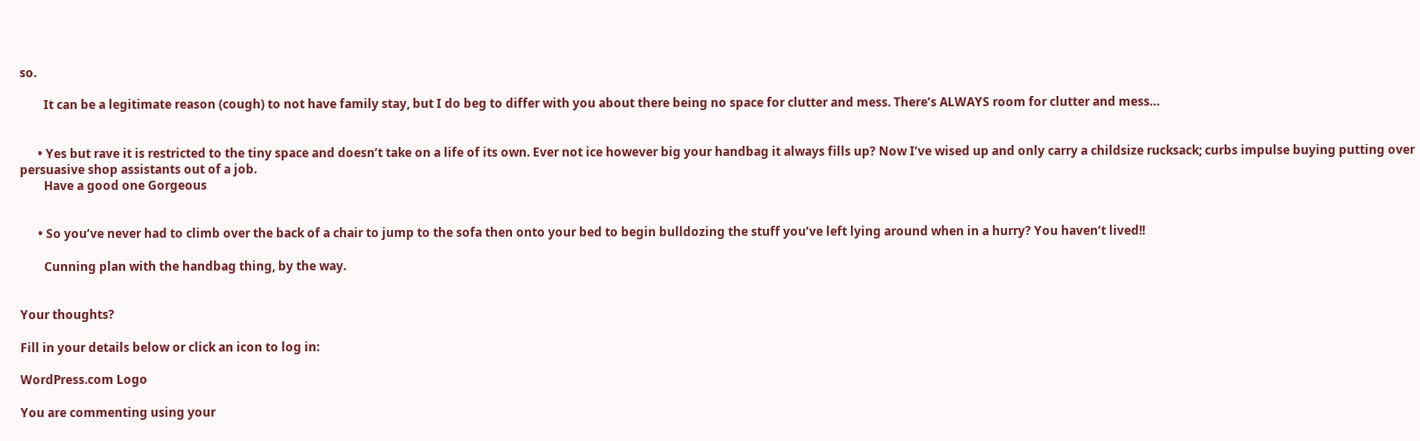so.

        It can be a legitimate reason (cough) to not have family stay, but I do beg to differ with you about there being no space for clutter and mess. There’s ALWAYS room for clutter and mess…


      • Yes but rave it is restricted to the tiny space and doesn’t take on a life of its own. Ever not ice however big your handbag it always fills up? Now I’ve wised up and only carry a childsize rucksack; curbs impulse buying putting over persuasive shop assistants out of a job.
        Have a good one Gorgeous


      • So you’ve never had to climb over the back of a chair to jump to the sofa then onto your bed to begin bulldozing the stuff you’ve left lying around when in a hurry? You haven’t lived!!

        Cunning plan with the handbag thing, by the way.


Your thoughts?

Fill in your details below or click an icon to log in:

WordPress.com Logo

You are commenting using your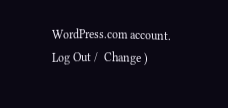WordPress.com account. Log Out /  Change )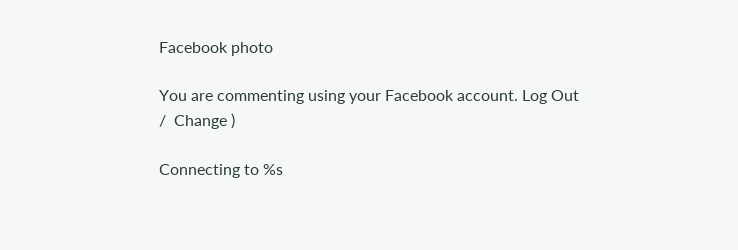Facebook photo

You are commenting using your Facebook account. Log Out /  Change )

Connecting to %s